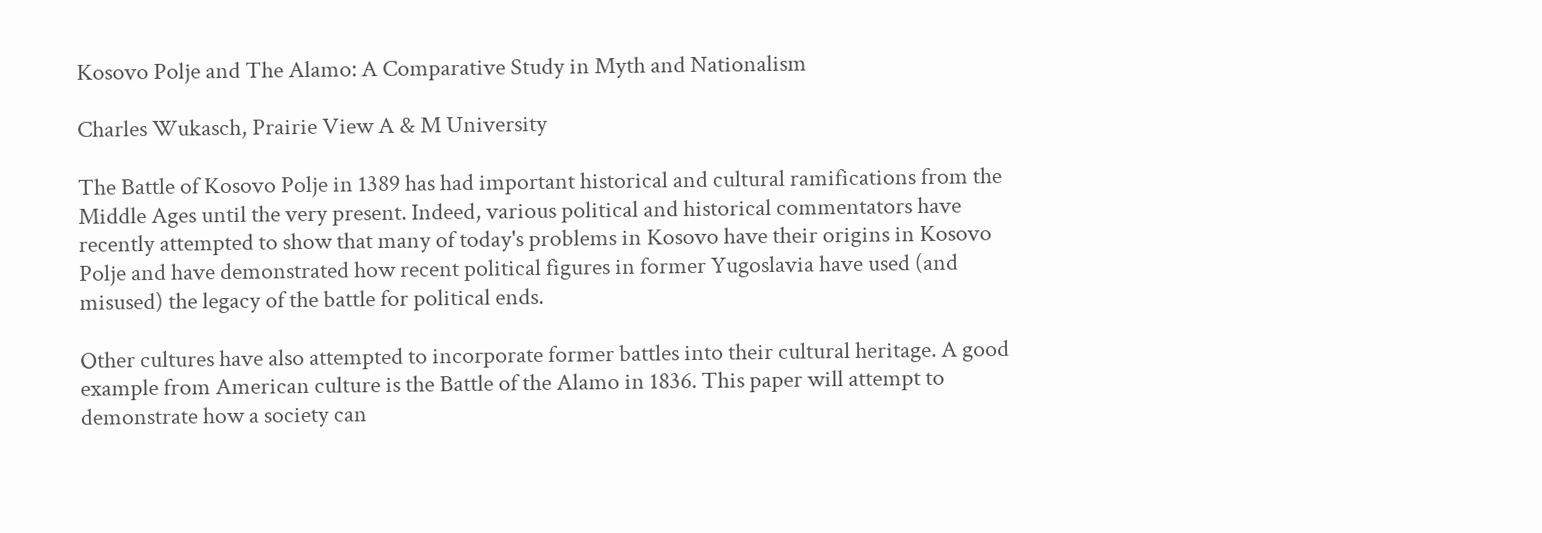Kosovo Polje and The Alamo: A Comparative Study in Myth and Nationalism

Charles Wukasch, Prairie View A & M University

The Battle of Kosovo Polje in 1389 has had important historical and cultural ramifications from the Middle Ages until the very present. Indeed, various political and historical commentators have recently attempted to show that many of today's problems in Kosovo have their origins in Kosovo Polje and have demonstrated how recent political figures in former Yugoslavia have used (and misused) the legacy of the battle for political ends.

Other cultures have also attempted to incorporate former battles into their cultural heritage. A good example from American culture is the Battle of the Alamo in 1836. This paper will attempt to demonstrate how a society can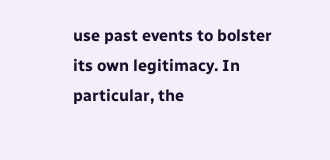use past events to bolster its own legitimacy. In particular, the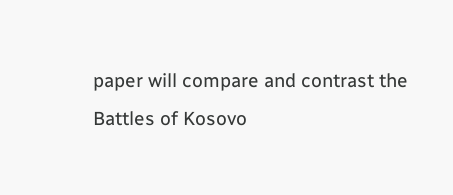paper will compare and contrast the Battles of Kosovo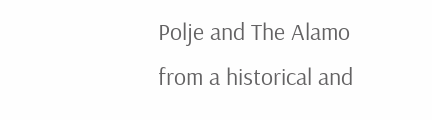Polje and The Alamo from a historical and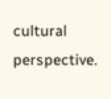cultural perspective.